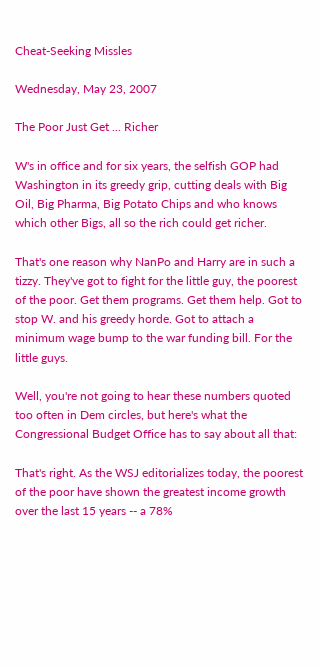Cheat-Seeking Missles

Wednesday, May 23, 2007

The Poor Just Get ... Richer

W's in office and for six years, the selfish GOP had Washington in its greedy grip, cutting deals with Big Oil, Big Pharma, Big Potato Chips and who knows which other Bigs, all so the rich could get richer.

That's one reason why NanPo and Harry are in such a tizzy. They've got to fight for the little guy, the poorest of the poor. Get them programs. Get them help. Got to stop W. and his greedy horde. Got to attach a minimum wage bump to the war funding bill. For the little guys.

Well, you're not going to hear these numbers quoted too often in Dem circles, but here's what the Congressional Budget Office has to say about all that:

That's right. As the WSJ editorializes today, the poorest of the poor have shown the greatest income growth over the last 15 years -- a 78%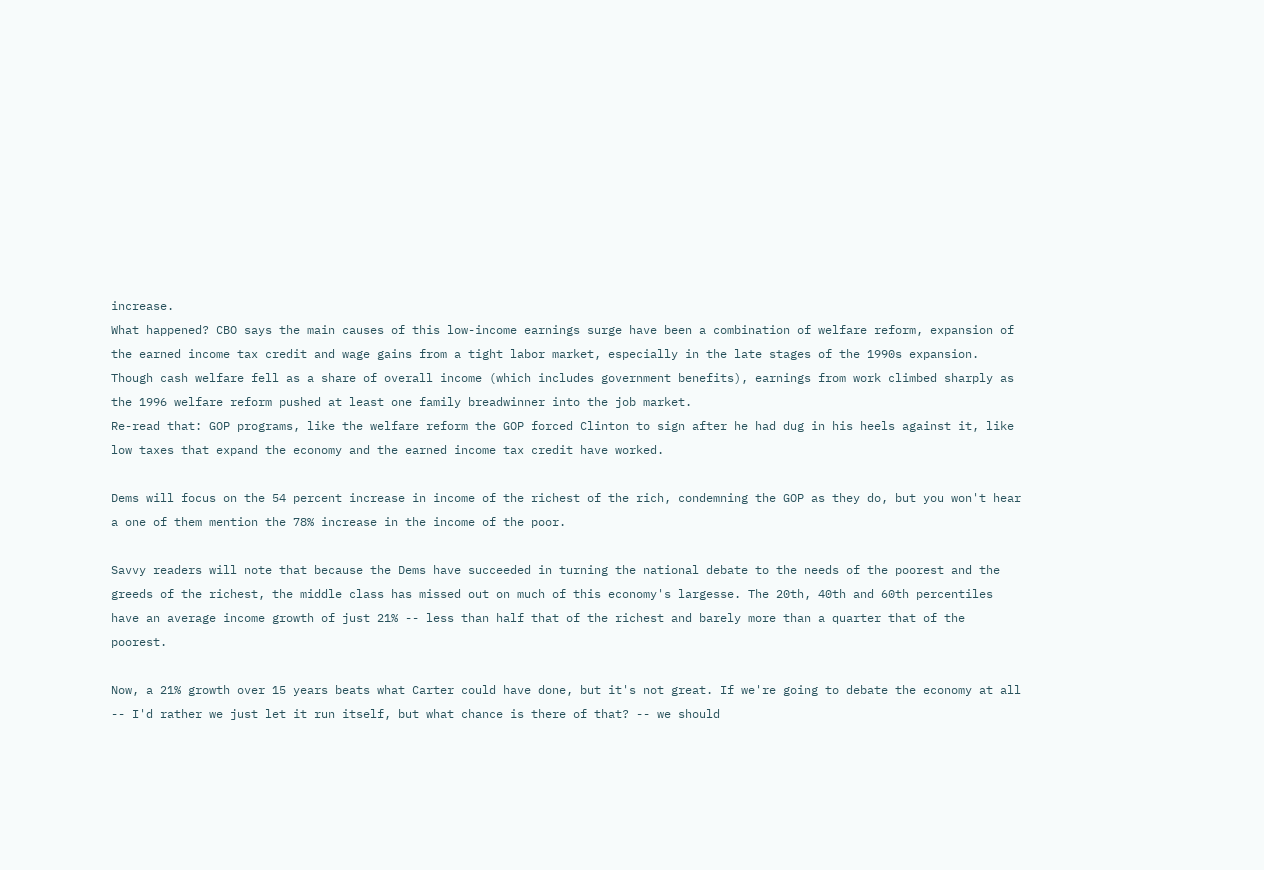increase.
What happened? CBO says the main causes of this low-income earnings surge have been a combination of welfare reform, expansion of the earned income tax credit and wage gains from a tight labor market, especially in the late stages of the 1990s expansion. Though cash welfare fell as a share of overall income (which includes government benefits), earnings from work climbed sharply as the 1996 welfare reform pushed at least one family breadwinner into the job market.
Re-read that: GOP programs, like the welfare reform the GOP forced Clinton to sign after he had dug in his heels against it, like low taxes that expand the economy and the earned income tax credit have worked.

Dems will focus on the 54 percent increase in income of the richest of the rich, condemning the GOP as they do, but you won't hear a one of them mention the 78% increase in the income of the poor.

Savvy readers will note that because the Dems have succeeded in turning the national debate to the needs of the poorest and the greeds of the richest, the middle class has missed out on much of this economy's largesse. The 20th, 40th and 60th percentiles have an average income growth of just 21% -- less than half that of the richest and barely more than a quarter that of the poorest.

Now, a 21% growth over 15 years beats what Carter could have done, but it's not great. If we're going to debate the economy at all -- I'd rather we just let it run itself, but what chance is there of that? -- we should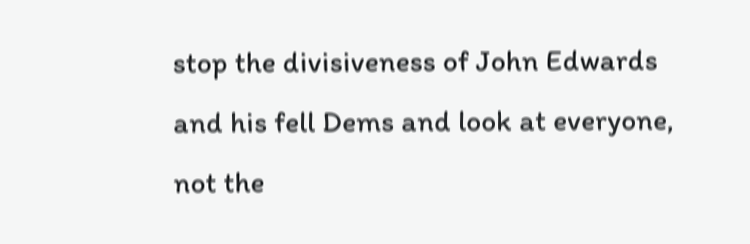stop the divisiveness of John Edwards and his fell Dems and look at everyone, not the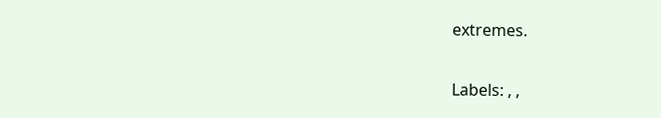extremes.

Labels: , ,